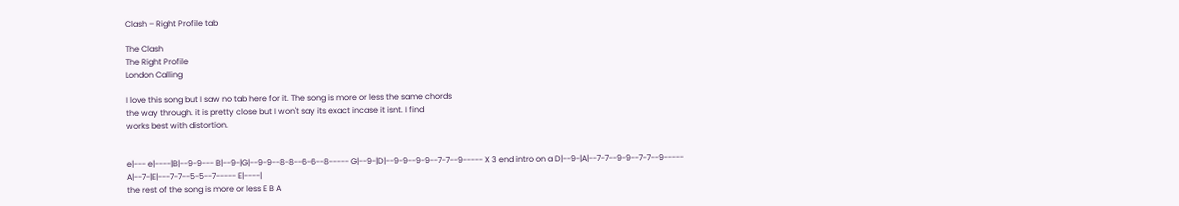Clash – Right Profile tab

The Clash
The Right Profile
London Calling

I love this song but I saw no tab here for it. The song is more or less the same chords
the way through. it is pretty close but I won't say its exact incase it isnt. I find
works best with distortion.


e|--- e|----|B|--9-9--- B|--9-|G|--9-9--8-8--6-6--8----- G|--9-|D|--9-9--9-9--7-7--9----- X 3 end intro on a D|--9-|A|--7-7--9-9--7-7--9----- A|--7-|E|---7-7--5-5--7----- E|----|
the rest of the song is more or less E B A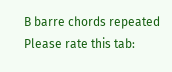B barre chords repeated
Please rate this tab: